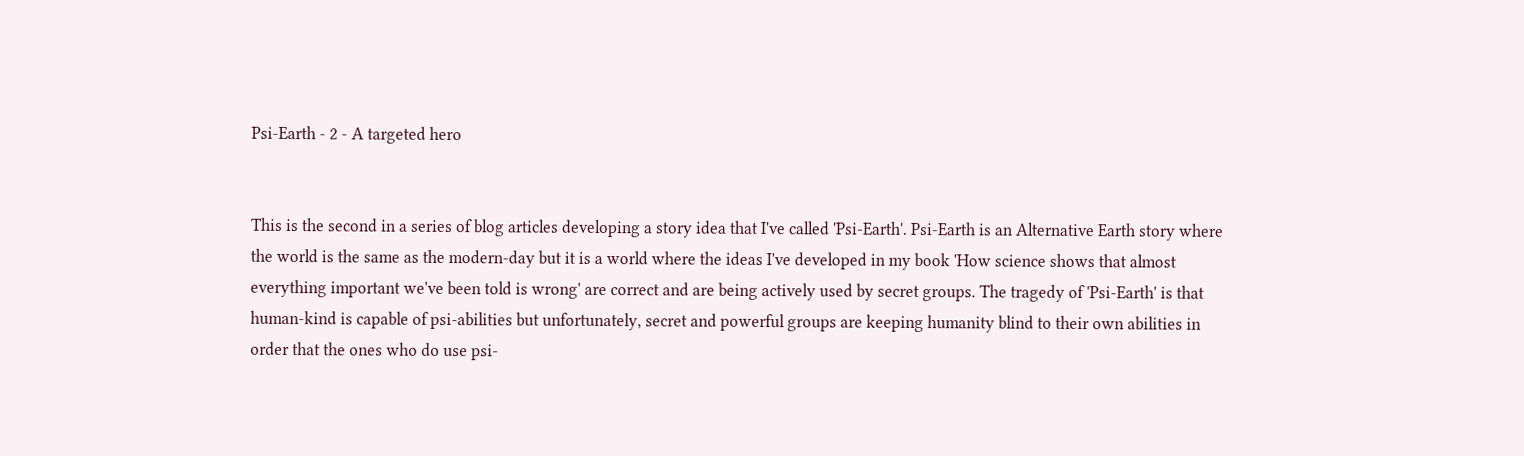Psi-Earth - 2 - A targeted hero


This is the second in a series of blog articles developing a story idea that I've called 'Psi-Earth'. Psi-Earth is an Alternative Earth story where the world is the same as the modern-day but it is a world where the ideas I've developed in my book 'How science shows that almost everything important we've been told is wrong' are correct and are being actively used by secret groups. The tragedy of 'Psi-Earth' is that human-kind is capable of psi-abilities but unfortunately, secret and powerful groups are keeping humanity blind to their own abilities in order that the ones who do use psi-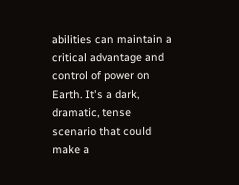abilities can maintain a critical advantage and control of power on Earth. It's a dark, dramatic, tense scenario that could make a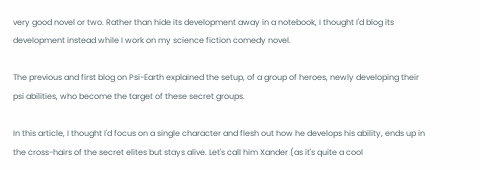very good novel or two. Rather than hide its development away in a notebook, I thought I'd blog its development instead while I work on my science fiction comedy novel.

The previous and first blog on Psi-Earth explained the setup, of a group of heroes, newly developing their psi abilities, who become the target of these secret groups.

In this article, I thought I'd focus on a single character and flesh out how he develops his ability, ends up in the cross-hairs of the secret elites but stays alive. Let's call him Xander (as it's quite a cool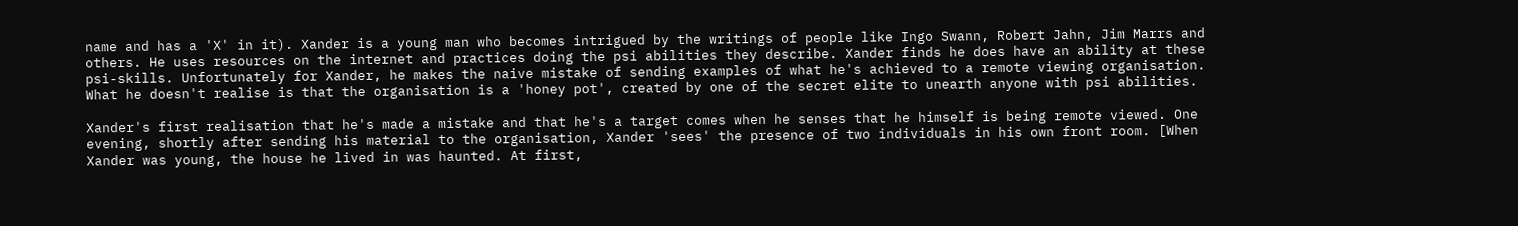name and has a 'X' in it). Xander is a young man who becomes intrigued by the writings of people like Ingo Swann, Robert Jahn, Jim Marrs and others. He uses resources on the internet and practices doing the psi abilities they describe. Xander finds he does have an ability at these psi-skills. Unfortunately for Xander, he makes the naive mistake of sending examples of what he's achieved to a remote viewing organisation. What he doesn't realise is that the organisation is a 'honey pot', created by one of the secret elite to unearth anyone with psi abilities.

Xander's first realisation that he's made a mistake and that he's a target comes when he senses that he himself is being remote viewed. One evening, shortly after sending his material to the organisation, Xander 'sees' the presence of two individuals in his own front room. [When Xander was young, the house he lived in was haunted. At first,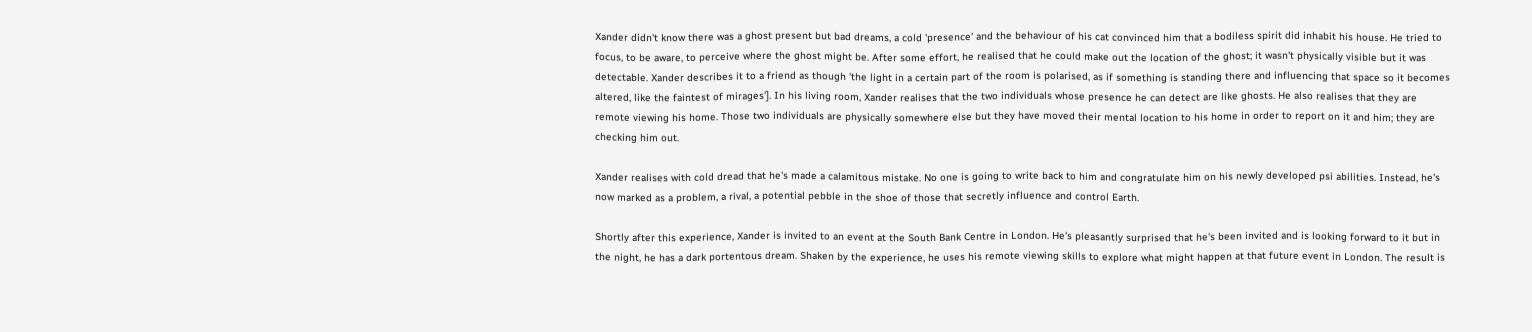Xander didn't know there was a ghost present but bad dreams, a cold 'presence' and the behaviour of his cat convinced him that a bodiless spirit did inhabit his house. He tried to focus, to be aware, to perceive where the ghost might be. After some effort, he realised that he could make out the location of the ghost; it wasn't physically visible but it was detectable. Xander describes it to a friend as though 'the light in a certain part of the room is polarised, as if something is standing there and influencing that space so it becomes altered, like the faintest of mirages']. In his living room, Xander realises that the two individuals whose presence he can detect are like ghosts. He also realises that they are remote viewing his home. Those two individuals are physically somewhere else but they have moved their mental location to his home in order to report on it and him; they are checking him out.

Xander realises with cold dread that he's made a calamitous mistake. No one is going to write back to him and congratulate him on his newly developed psi abilities. Instead, he's now marked as a problem, a rival, a potential pebble in the shoe of those that secretly influence and control Earth.

Shortly after this experience, Xander is invited to an event at the South Bank Centre in London. He's pleasantly surprised that he's been invited and is looking forward to it but in the night, he has a dark portentous dream. Shaken by the experience, he uses his remote viewing skills to explore what might happen at that future event in London. The result is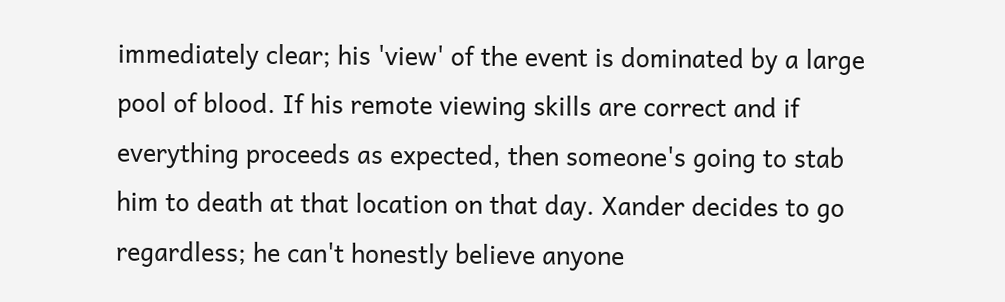immediately clear; his 'view' of the event is dominated by a large pool of blood. If his remote viewing skills are correct and if everything proceeds as expected, then someone's going to stab him to death at that location on that day. Xander decides to go regardless; he can't honestly believe anyone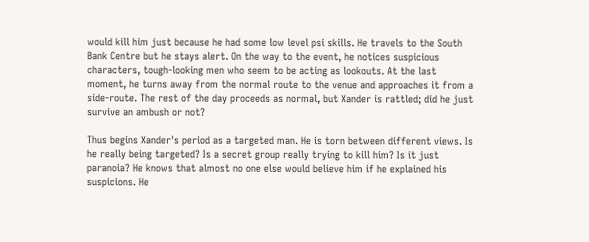would kill him just because he had some low level psi skills. He travels to the South Bank Centre but he stays alert. On the way to the event, he notices suspicious characters, tough-looking men who seem to be acting as lookouts. At the last moment, he turns away from the normal route to the venue and approaches it from a side-route. The rest of the day proceeds as normal, but Xander is rattled; did he just survive an ambush or not?

Thus begins Xander's period as a targeted man. He is torn between different views. Is he really being targeted? Is a secret group really trying to kill him? Is it just paranoia? He knows that almost no one else would believe him if he explained his suspicions. He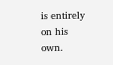is entirely on his own.